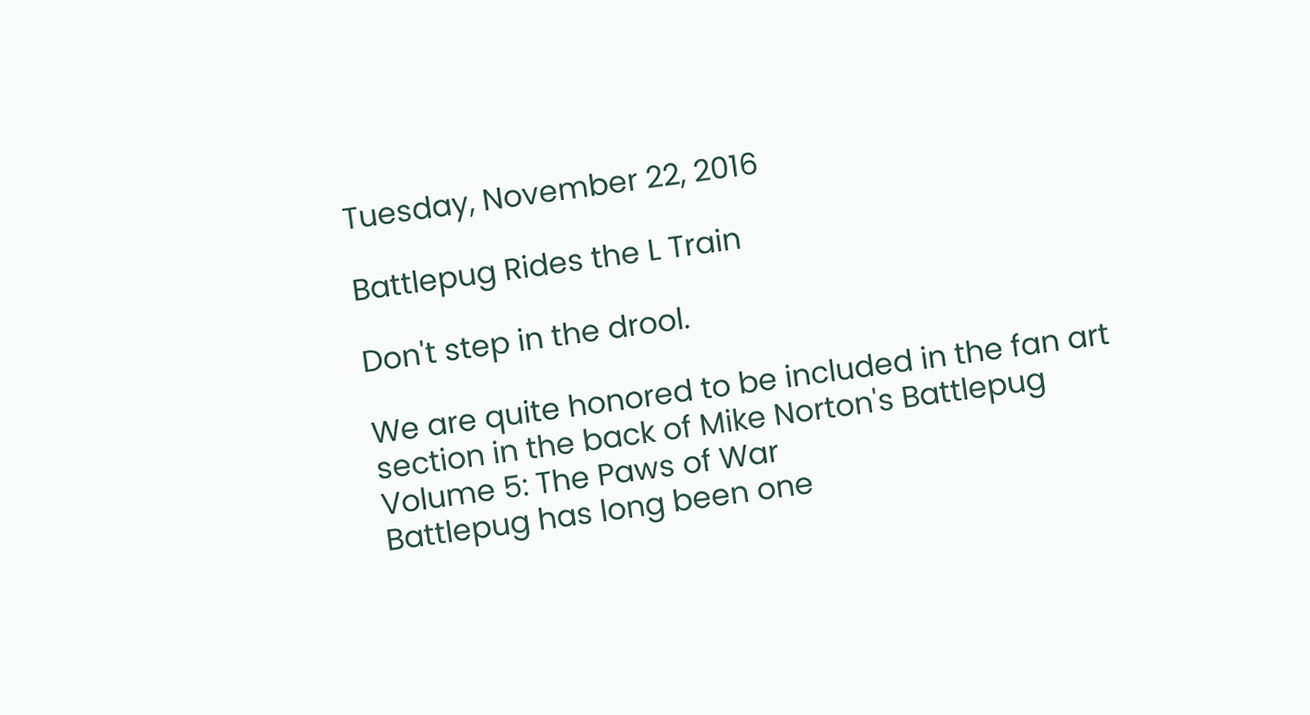Tuesday, November 22, 2016

Battlepug Rides the L Train

Don't step in the drool.

We are quite honored to be included in the fan art section in the back of Mike Norton's Battlepug Volume 5: The Paws of War
Battlepug has long been one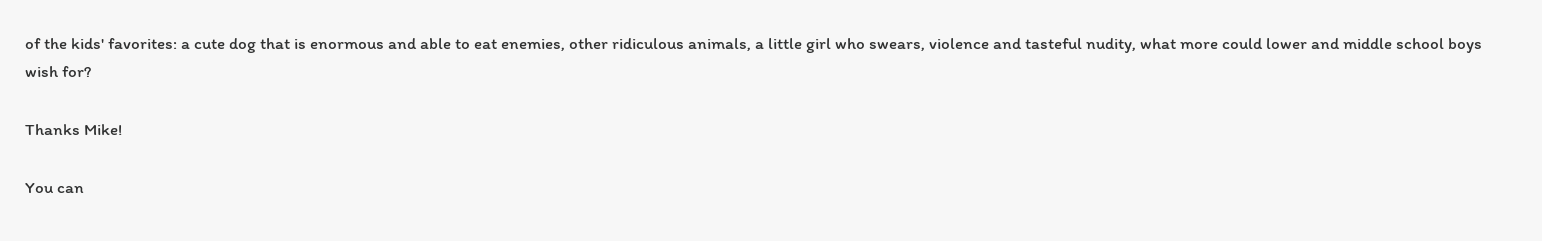of the kids' favorites: a cute dog that is enormous and able to eat enemies, other ridiculous animals, a little girl who swears, violence and tasteful nudity, what more could lower and middle school boys wish for?

Thanks Mike!

You can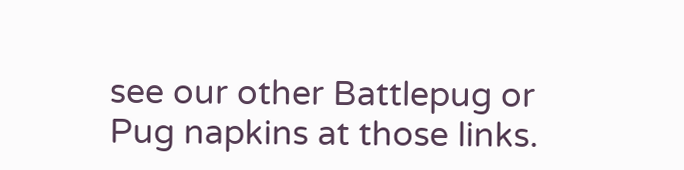see our other Battlepug or Pug napkins at those links.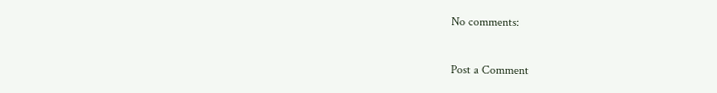No comments:

Post a Comment